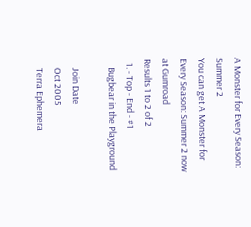A Monster for Every Season: Summer 2
You can get A Monster for Every Season: Summer 2 now at Gumroad
Results 1 to 2 of 2
  1. - Top - End - #1
    Bugbear in the Playground

    Join Date
    Oct 2005
    Terra Ephemera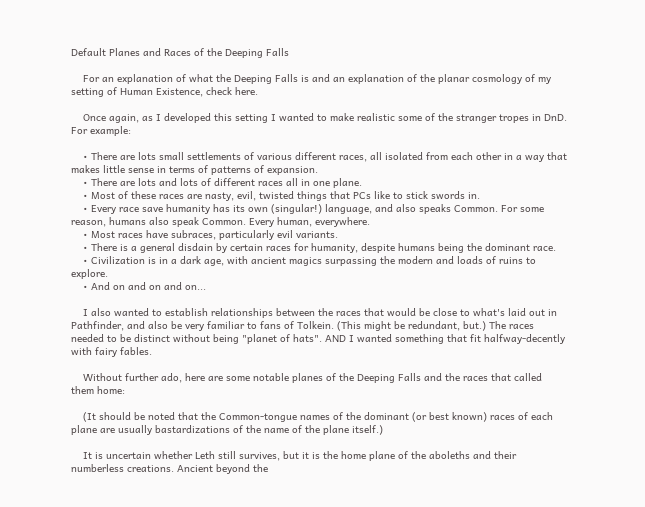Default Planes and Races of the Deeping Falls

    For an explanation of what the Deeping Falls is and an explanation of the planar cosmology of my setting of Human Existence, check here.

    Once again, as I developed this setting I wanted to make realistic some of the stranger tropes in DnD. For example:

    • There are lots small settlements of various different races, all isolated from each other in a way that makes little sense in terms of patterns of expansion.
    • There are lots and lots of different races all in one plane.
    • Most of these races are nasty, evil, twisted things that PCs like to stick swords in.
    • Every race save humanity has its own (singular!) language, and also speaks Common. For some reason, humans also speak Common. Every human, everywhere.
    • Most races have subraces, particularly evil variants.
    • There is a general disdain by certain races for humanity, despite humans being the dominant race.
    • Civilization is in a dark age, with ancient magics surpassing the modern and loads of ruins to explore.
    • And on and on and on...

    I also wanted to establish relationships between the races that would be close to what's laid out in Pathfinder, and also be very familiar to fans of Tolkein. (This might be redundant, but.) The races needed to be distinct without being "planet of hats". AND I wanted something that fit halfway-decently with fairy fables.

    Without further ado, here are some notable planes of the Deeping Falls and the races that called them home:

    (It should be noted that the Common-tongue names of the dominant (or best known) races of each plane are usually bastardizations of the name of the plane itself.)

    It is uncertain whether Leth still survives, but it is the home plane of the aboleths and their numberless creations. Ancient beyond the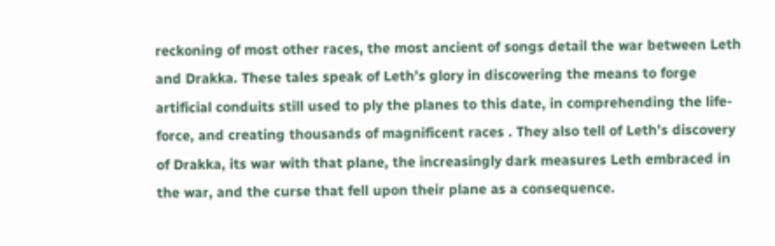reckoning of most other races, the most ancient of songs detail the war between Leth and Drakka. These tales speak of Leth’s glory in discovering the means to forge artificial conduits still used to ply the planes to this date, in comprehending the life-force, and creating thousands of magnificent races . They also tell of Leth’s discovery of Drakka, its war with that plane, the increasingly dark measures Leth embraced in the war, and the curse that fell upon their plane as a consequence.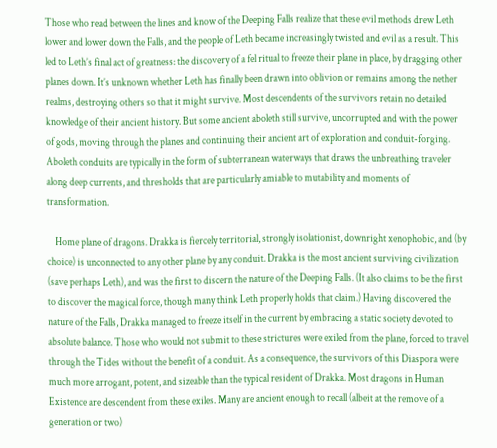Those who read between the lines and know of the Deeping Falls realize that these evil methods drew Leth lower and lower down the Falls, and the people of Leth became increasingly twisted and evil as a result. This led to Leth’s final act of greatness: the discovery of a fel ritual to freeze their plane in place, by dragging other planes down. It’s unknown whether Leth has finally been drawn into oblivion or remains among the nether realms, destroying others so that it might survive. Most descendents of the survivors retain no detailed knowledge of their ancient history. But some ancient aboleth still survive, uncorrupted and with the power of gods, moving through the planes and continuing their ancient art of exploration and conduit-forging. Aboleth conduits are typically in the form of subterranean waterways that draws the unbreathing traveler along deep currents, and thresholds that are particularly amiable to mutability and moments of transformation.

    Home plane of dragons. Drakka is fiercely territorial, strongly isolationist, downright xenophobic, and (by choice) is unconnected to any other plane by any conduit. Drakka is the most ancient surviving civilization (save perhaps Leth), and was the first to discern the nature of the Deeping Falls. (It also claims to be the first to discover the magical force, though many think Leth properly holds that claim.) Having discovered the nature of the Falls, Drakka managed to freeze itself in the current by embracing a static society devoted to absolute balance. Those who would not submit to these strictures were exiled from the plane, forced to travel through the Tides without the benefit of a conduit. As a consequence, the survivors of this Diaspora were much more arrogant, potent, and sizeable than the typical resident of Drakka. Most dragons in Human Existence are descendent from these exiles. Many are ancient enough to recall (albeit at the remove of a generation or two)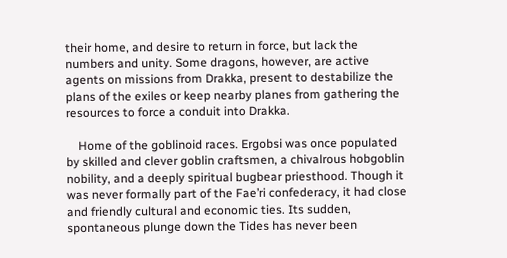their home, and desire to return in force, but lack the numbers and unity. Some dragons, however, are active agents on missions from Drakka, present to destabilize the plans of the exiles or keep nearby planes from gathering the resources to force a conduit into Drakka.

    Home of the goblinoid races. Ergobsi was once populated by skilled and clever goblin craftsmen, a chivalrous hobgoblin nobility, and a deeply spiritual bugbear priesthood. Though it was never formally part of the Fae’ri confederacy, it had close and friendly cultural and economic ties. Its sudden, spontaneous plunge down the Tides has never been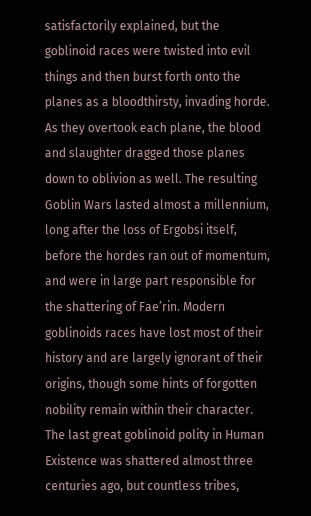satisfactorily explained, but the goblinoid races were twisted into evil things and then burst forth onto the planes as a bloodthirsty, invading horde. As they overtook each plane, the blood and slaughter dragged those planes down to oblivion as well. The resulting Goblin Wars lasted almost a millennium, long after the loss of Ergobsi itself, before the hordes ran out of momentum, and were in large part responsible for the shattering of Fae’rin. Modern goblinoids races have lost most of their history and are largely ignorant of their origins, though some hints of forgotten nobility remain within their character. The last great goblinoid polity in Human Existence was shattered almost three centuries ago, but countless tribes,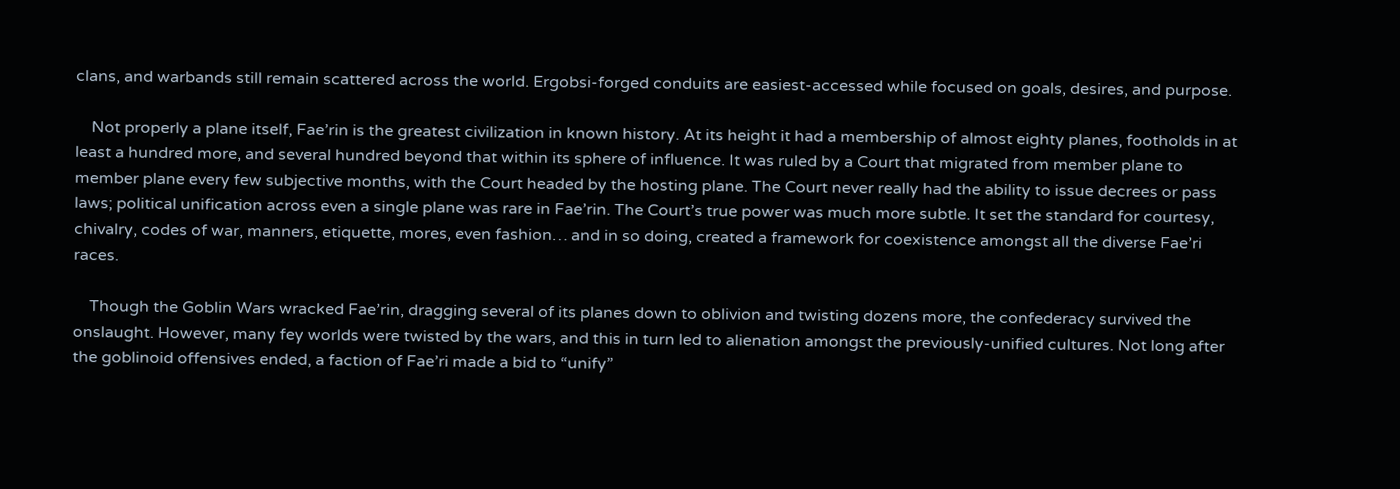clans, and warbands still remain scattered across the world. Ergobsi-forged conduits are easiest-accessed while focused on goals, desires, and purpose.

    Not properly a plane itself, Fae’rin is the greatest civilization in known history. At its height it had a membership of almost eighty planes, footholds in at least a hundred more, and several hundred beyond that within its sphere of influence. It was ruled by a Court that migrated from member plane to member plane every few subjective months, with the Court headed by the hosting plane. The Court never really had the ability to issue decrees or pass laws; political unification across even a single plane was rare in Fae’rin. The Court’s true power was much more subtle. It set the standard for courtesy, chivalry, codes of war, manners, etiquette, mores, even fashion… and in so doing, created a framework for coexistence amongst all the diverse Fae’ri races.

    Though the Goblin Wars wracked Fae’rin, dragging several of its planes down to oblivion and twisting dozens more, the confederacy survived the onslaught. However, many fey worlds were twisted by the wars, and this in turn led to alienation amongst the previously-unified cultures. Not long after the goblinoid offensives ended, a faction of Fae’ri made a bid to “unify”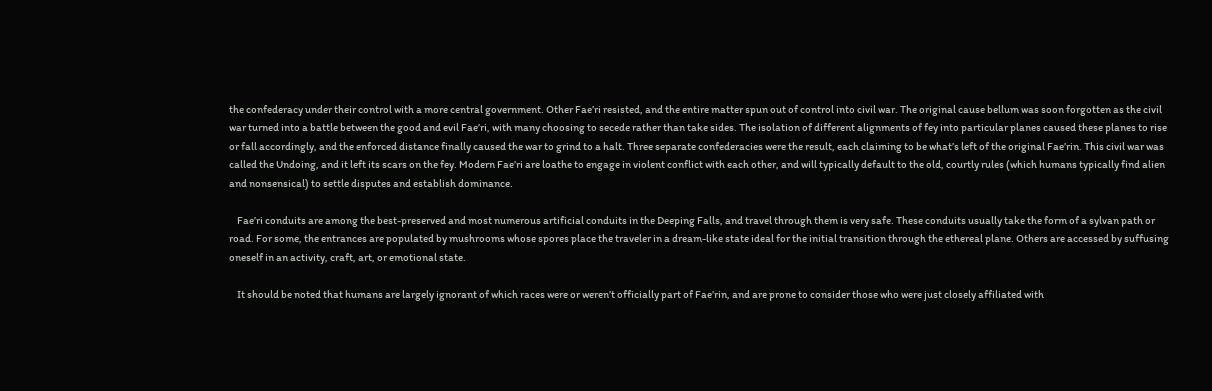the confederacy under their control with a more central government. Other Fae’ri resisted, and the entire matter spun out of control into civil war. The original cause bellum was soon forgotten as the civil war turned into a battle between the good and evil Fae’ri, with many choosing to secede rather than take sides. The isolation of different alignments of fey into particular planes caused these planes to rise or fall accordingly, and the enforced distance finally caused the war to grind to a halt. Three separate confederacies were the result, each claiming to be what’s left of the original Fae’rin. This civil war was called the Undoing, and it left its scars on the fey. Modern Fae’ri are loathe to engage in violent conflict with each other, and will typically default to the old, courtly rules (which humans typically find alien and nonsensical) to settle disputes and establish dominance.

    Fae’ri conduits are among the best-preserved and most numerous artificial conduits in the Deeping Falls, and travel through them is very safe. These conduits usually take the form of a sylvan path or road. For some, the entrances are populated by mushrooms whose spores place the traveler in a dream-like state ideal for the initial transition through the ethereal plane. Others are accessed by suffusing oneself in an activity, craft, art, or emotional state.

    It should be noted that humans are largely ignorant of which races were or weren’t officially part of Fae’rin, and are prone to consider those who were just closely affiliated with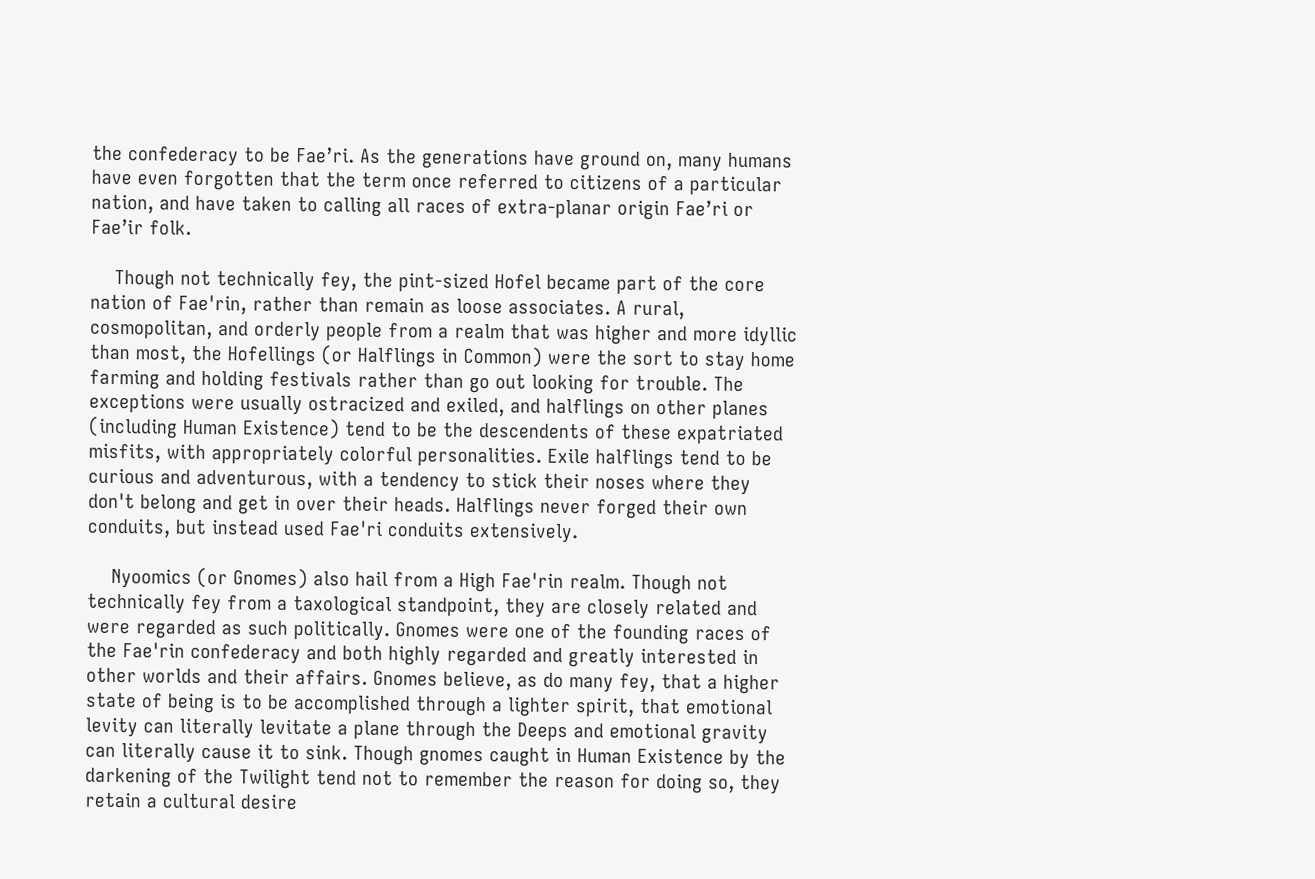the confederacy to be Fae’ri. As the generations have ground on, many humans have even forgotten that the term once referred to citizens of a particular nation, and have taken to calling all races of extra-planar origin Fae’ri or Fae’ir folk.

    Though not technically fey, the pint-sized Hofel became part of the core nation of Fae'rin, rather than remain as loose associates. A rural, cosmopolitan, and orderly people from a realm that was higher and more idyllic than most, the Hofellings (or Halflings in Common) were the sort to stay home farming and holding festivals rather than go out looking for trouble. The exceptions were usually ostracized and exiled, and halflings on other planes (including Human Existence) tend to be the descendents of these expatriated misfits, with appropriately colorful personalities. Exile halflings tend to be curious and adventurous, with a tendency to stick their noses where they don't belong and get in over their heads. Halflings never forged their own conduits, but instead used Fae'ri conduits extensively.

    Nyoomics (or Gnomes) also hail from a High Fae'rin realm. Though not technically fey from a taxological standpoint, they are closely related and were regarded as such politically. Gnomes were one of the founding races of the Fae'rin confederacy and both highly regarded and greatly interested in other worlds and their affairs. Gnomes believe, as do many fey, that a higher state of being is to be accomplished through a lighter spirit, that emotional levity can literally levitate a plane through the Deeps and emotional gravity can literally cause it to sink. Though gnomes caught in Human Existence by the darkening of the Twilight tend not to remember the reason for doing so, they retain a cultural desire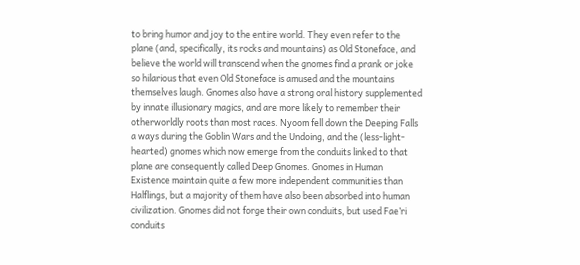to bring humor and joy to the entire world. They even refer to the plane (and, specifically, its rocks and mountains) as Old Stoneface, and believe the world will transcend when the gnomes find a prank or joke so hilarious that even Old Stoneface is amused and the mountains themselves laugh. Gnomes also have a strong oral history supplemented by innate illusionary magics, and are more likely to remember their otherworldly roots than most races. Nyoom fell down the Deeping Falls a ways during the Goblin Wars and the Undoing, and the (less-light-hearted) gnomes which now emerge from the conduits linked to that plane are consequently called Deep Gnomes. Gnomes in Human Existence maintain quite a few more independent communities than Halflings, but a majority of them have also been absorbed into human civilization. Gnomes did not forge their own conduits, but used Fae’ri conduits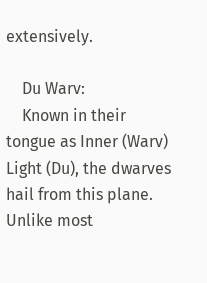extensively.

    Du Warv:
    Known in their tongue as Inner (Warv) Light (Du), the dwarves hail from this plane. Unlike most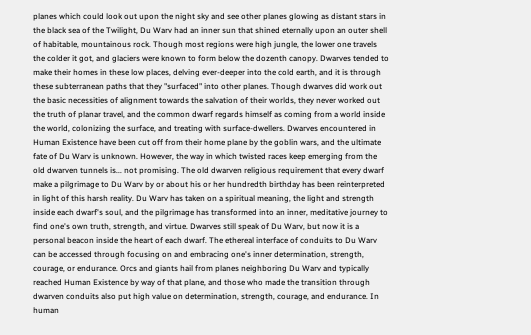planes which could look out upon the night sky and see other planes glowing as distant stars in the black sea of the Twilight, Du Warv had an inner sun that shined eternally upon an outer shell of habitable, mountainous rock. Though most regions were high jungle, the lower one travels the colder it got, and glaciers were known to form below the dozenth canopy. Dwarves tended to make their homes in these low places, delving ever-deeper into the cold earth, and it is through these subterranean paths that they "surfaced" into other planes. Though dwarves did work out the basic necessities of alignment towards the salvation of their worlds, they never worked out the truth of planar travel, and the common dwarf regards himself as coming from a world inside the world, colonizing the surface, and treating with surface-dwellers. Dwarves encountered in Human Existence have been cut off from their home plane by the goblin wars, and the ultimate fate of Du Warv is unknown. However, the way in which twisted races keep emerging from the old dwarven tunnels is... not promising. The old dwarven religious requirement that every dwarf make a pilgrimage to Du Warv by or about his or her hundredth birthday has been reinterpreted in light of this harsh reality. Du Warv has taken on a spiritual meaning, the light and strength inside each dwarf's soul, and the pilgrimage has transformed into an inner, meditative journey to find one's own truth, strength, and virtue. Dwarves still speak of Du Warv, but now it is a personal beacon inside the heart of each dwarf. The ethereal interface of conduits to Du Warv can be accessed through focusing on and embracing one's inner determination, strength, courage, or endurance. Orcs and giants hail from planes neighboring Du Warv and typically reached Human Existence by way of that plane, and those who made the transition through dwarven conduits also put high value on determination, strength, courage, and endurance. In human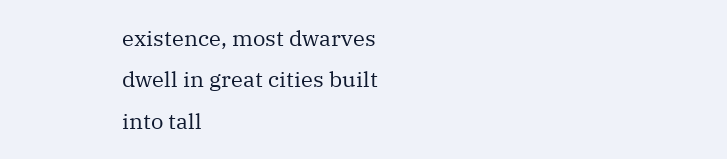existence, most dwarves dwell in great cities built into tall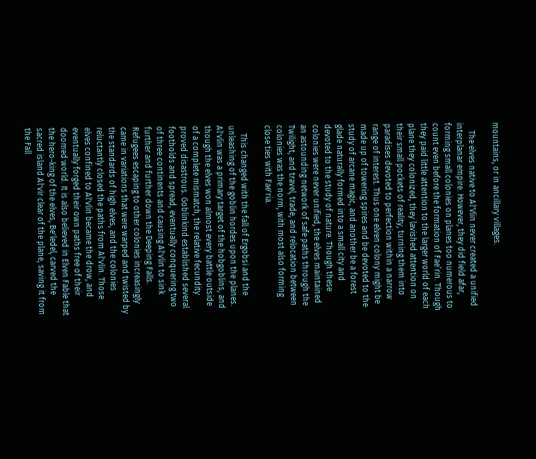mountains, or in ancillary villages.

    The elves native to Al'Vlin never created a unified interplanar empire. However, they did field afar, forming small colonies on planes too numerous to count even before the formation of Fae’rin. Though they paid little attention to the larger world of each plane they colonized, they lavished attention on their small pockets of reality, turning them into paradises devoted to perfection within a narrow range of interest. Thus one elven colony might be made up of towering spires and be devoted to the study of arcane magic, and another be a forest glade naturally formed into a small city and devoted to the study of nature. Though these colonies were never unified, the elves maintained an astounding network of safe paths through the Twilight, and travel, trade, and relocation between colonies was the norm, with most also forming close ties with Fae'ria.

    This changed with the fall of Ergobsi and the unleashing of the goblin hordes upon the planes. Al'vlin was a primary target of the hobgoblins, and though the elves won almost every battle outside of a complete mismatch, the relative fecundity proved disastrous. Goblinkind established several footholds and spread, eventually conquering two of three continents and causing Al'vlin to sink further and further down the Deeping Falls. Refugees escaping to other colonies increasingly came in variations that were warped and twisted by the standards of high elves, and the colonies reluctantly closed the paths from Al'vlin. Those elves confined to Al'vlin became the drow, and eventually forged their own paths free of their doomed world. It is also believed in Elven Fable that the hero-king of the elves, Be'ledel, carved the sacred island Al'vir clear of the plane, saving it from the Fall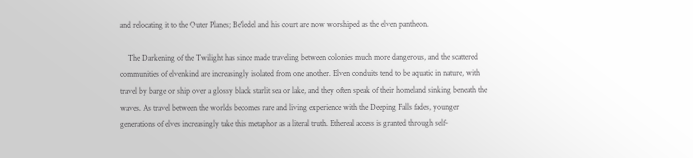and relocating it to the Outer Planes; Be'ledel and his court are now worshiped as the elven pantheon.

    The Darkening of the Twilight has since made traveling between colonies much more dangerous, and the scattered communities of elvenkind are increasingly isolated from one another. Elven conduits tend to be aquatic in nature, with travel by barge or ship over a glossy black starlit sea or lake, and they often speak of their homeland sinking beneath the waves. As travel between the worlds becomes rare and living experience with the Deeping Falls fades, younger generations of elves increasingly take this metaphor as a literal truth. Ethereal access is granted through self-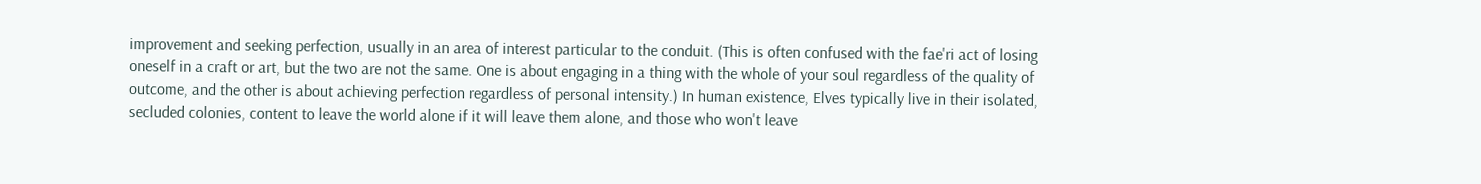improvement and seeking perfection, usually in an area of interest particular to the conduit. (This is often confused with the fae'ri act of losing oneself in a craft or art, but the two are not the same. One is about engaging in a thing with the whole of your soul regardless of the quality of outcome, and the other is about achieving perfection regardless of personal intensity.) In human existence, Elves typically live in their isolated, secluded colonies, content to leave the world alone if it will leave them alone, and those who won't leave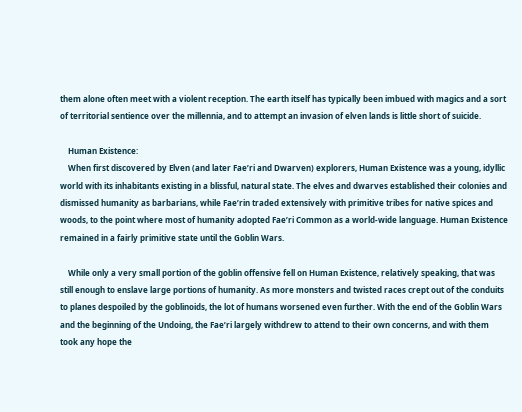them alone often meet with a violent reception. The earth itself has typically been imbued with magics and a sort of territorial sentience over the millennia, and to attempt an invasion of elven lands is little short of suicide.

    Human Existence:
    When first discovered by Elven (and later Fae’ri and Dwarven) explorers, Human Existence was a young, idyllic world with its inhabitants existing in a blissful, natural state. The elves and dwarves established their colonies and dismissed humanity as barbarians, while Fae’rin traded extensively with primitive tribes for native spices and woods, to the point where most of humanity adopted Fae’ri Common as a world-wide language. Human Existence remained in a fairly primitive state until the Goblin Wars.

    While only a very small portion of the goblin offensive fell on Human Existence, relatively speaking, that was still enough to enslave large portions of humanity. As more monsters and twisted races crept out of the conduits to planes despoiled by the goblinoids, the lot of humans worsened even further. With the end of the Goblin Wars and the beginning of the Undoing, the Fae’ri largely withdrew to attend to their own concerns, and with them took any hope the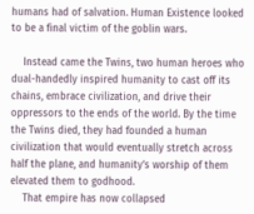humans had of salvation. Human Existence looked to be a final victim of the goblin wars.

    Instead came the Twins, two human heroes who dual-handedly inspired humanity to cast off its chains, embrace civilization, and drive their oppressors to the ends of the world. By the time the Twins died, they had founded a human civilization that would eventually stretch across half the plane, and humanity’s worship of them elevated them to godhood.
    That empire has now collapsed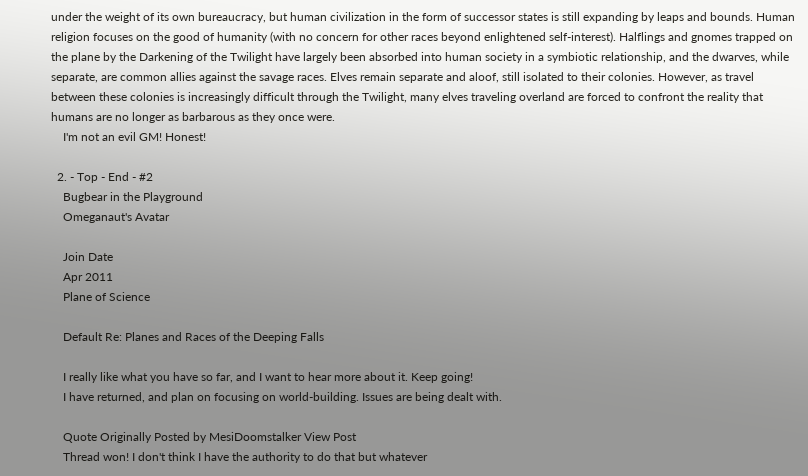under the weight of its own bureaucracy, but human civilization in the form of successor states is still expanding by leaps and bounds. Human religion focuses on the good of humanity (with no concern for other races beyond enlightened self-interest). Halflings and gnomes trapped on the plane by the Darkening of the Twilight have largely been absorbed into human society in a symbiotic relationship, and the dwarves, while separate, are common allies against the savage races. Elves remain separate and aloof, still isolated to their colonies. However, as travel between these colonies is increasingly difficult through the Twilight, many elves traveling overland are forced to confront the reality that humans are no longer as barbarous as they once were.
    I'm not an evil GM! Honest!

  2. - Top - End - #2
    Bugbear in the Playground
    Omeganaut's Avatar

    Join Date
    Apr 2011
    Plane of Science

    Default Re: Planes and Races of the Deeping Falls

    I really like what you have so far, and I want to hear more about it. Keep going!
    I have returned, and plan on focusing on world-building. Issues are being dealt with.

    Quote Originally Posted by MesiDoomstalker View Post
    Thread won! I don't think I have the authority to do that but whatever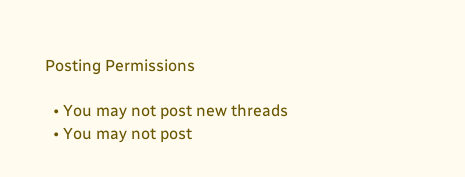Posting Permissions

  • You may not post new threads
  • You may not post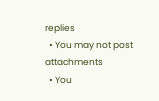replies
  • You may not post attachments
  • You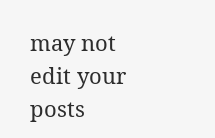may not edit your posts